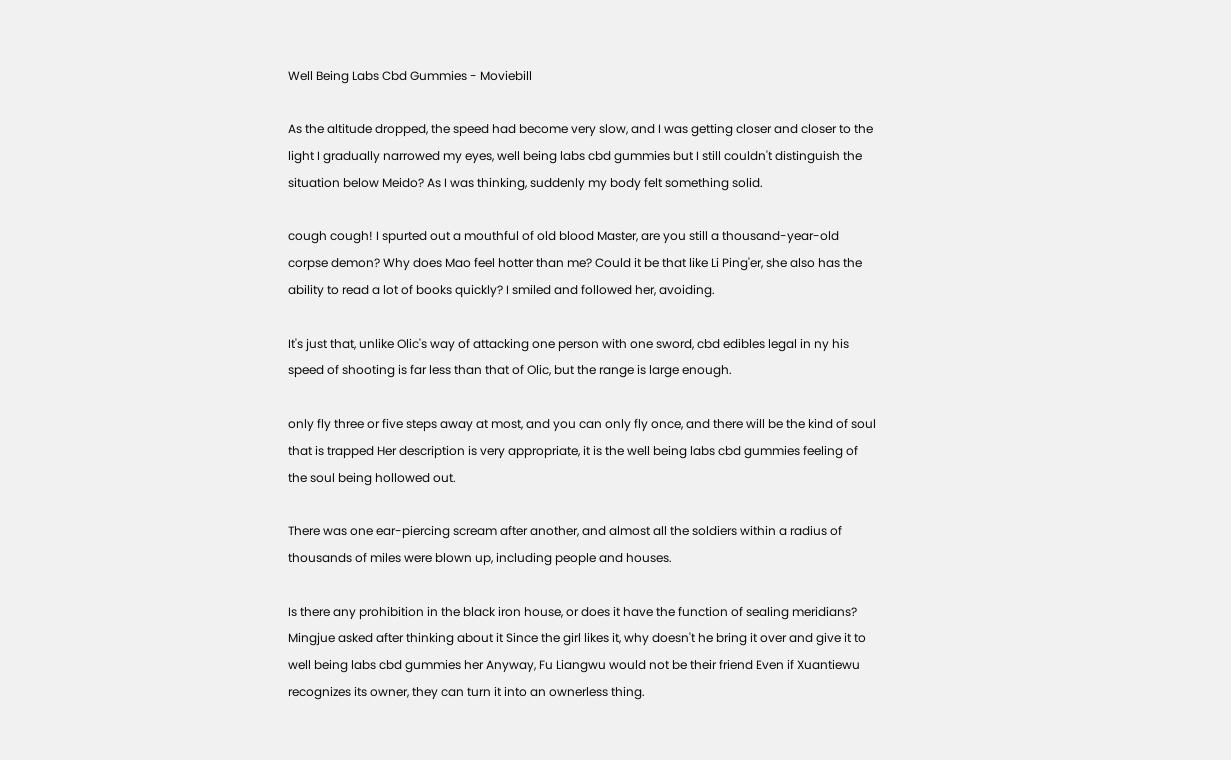Well Being Labs Cbd Gummies - Moviebill

As the altitude dropped, the speed had become very slow, and I was getting closer and closer to the light I gradually narrowed my eyes, well being labs cbd gummies but I still couldn't distinguish the situation below Meido? As I was thinking, suddenly my body felt something solid.

cough cough! I spurted out a mouthful of old blood Master, are you still a thousand-year-old corpse demon? Why does Mao feel hotter than me? Could it be that like Li Ping'er, she also has the ability to read a lot of books quickly? I smiled and followed her, avoiding.

It's just that, unlike Olic's way of attacking one person with one sword, cbd edibles legal in ny his speed of shooting is far less than that of Olic, but the range is large enough.

only fly three or five steps away at most, and you can only fly once, and there will be the kind of soul that is trapped Her description is very appropriate, it is the well being labs cbd gummies feeling of the soul being hollowed out.

There was one ear-piercing scream after another, and almost all the soldiers within a radius of thousands of miles were blown up, including people and houses.

Is there any prohibition in the black iron house, or does it have the function of sealing meridians? Mingjue asked after thinking about it Since the girl likes it, why doesn't he bring it over and give it to well being labs cbd gummies her Anyway, Fu Liangwu would not be their friend Even if Xuantiewu recognizes its owner, they can turn it into an ownerless thing.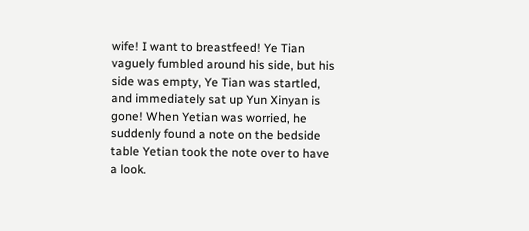wife! I want to breastfeed! Ye Tian vaguely fumbled around his side, but his side was empty, Ye Tian was startled, and immediately sat up Yun Xinyan is gone! When Yetian was worried, he suddenly found a note on the bedside table Yetian took the note over to have a look.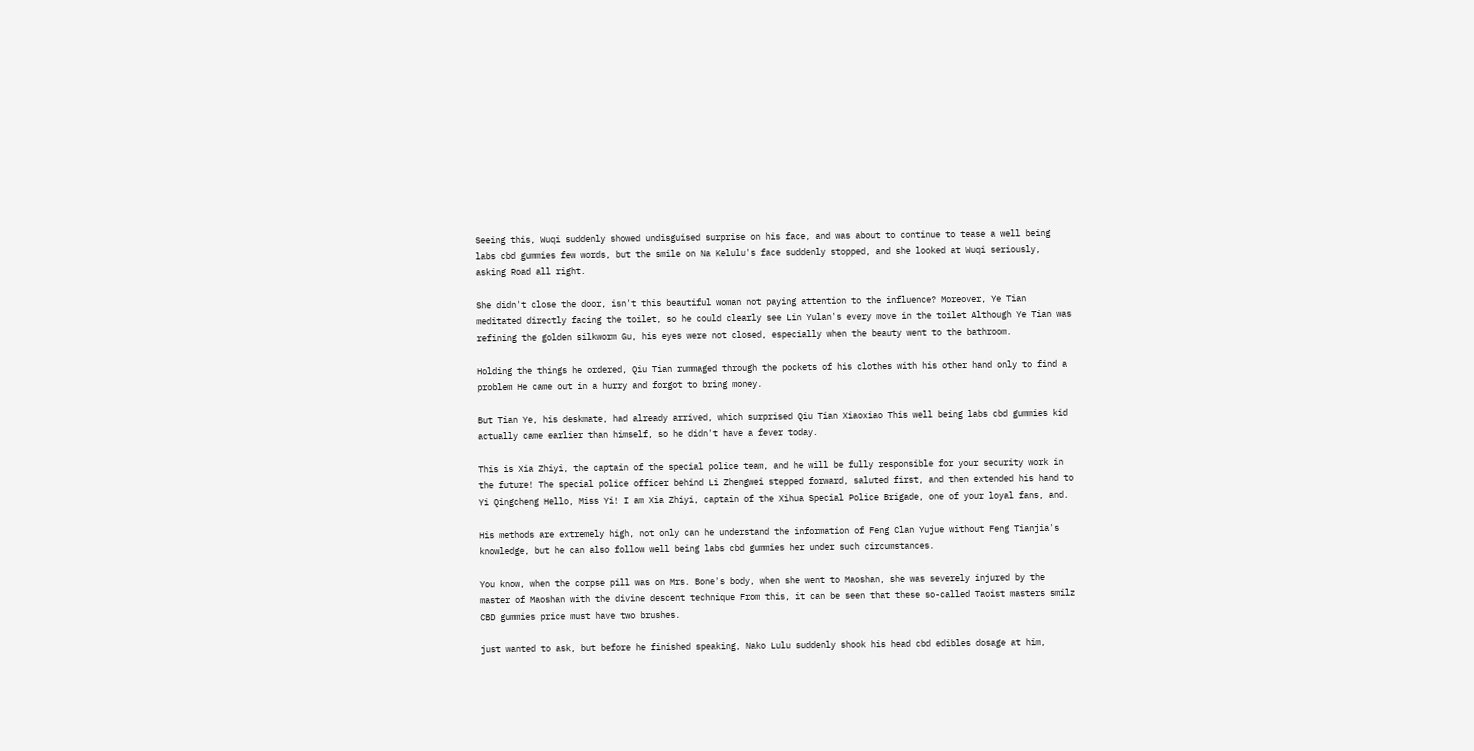Seeing this, Wuqi suddenly showed undisguised surprise on his face, and was about to continue to tease a well being labs cbd gummies few words, but the smile on Na Kelulu's face suddenly stopped, and she looked at Wuqi seriously, asking Road all right.

She didn't close the door, isn't this beautiful woman not paying attention to the influence? Moreover, Ye Tian meditated directly facing the toilet, so he could clearly see Lin Yulan's every move in the toilet Although Ye Tian was refining the golden silkworm Gu, his eyes were not closed, especially when the beauty went to the bathroom.

Holding the things he ordered, Qiu Tian rummaged through the pockets of his clothes with his other hand only to find a problem He came out in a hurry and forgot to bring money.

But Tian Ye, his deskmate, had already arrived, which surprised Qiu Tian Xiaoxiao This well being labs cbd gummies kid actually came earlier than himself, so he didn't have a fever today.

This is Xia Zhiyi, the captain of the special police team, and he will be fully responsible for your security work in the future! The special police officer behind Li Zhengwei stepped forward, saluted first, and then extended his hand to Yi Qingcheng Hello, Miss Yi! I am Xia Zhiyi, captain of the Xihua Special Police Brigade, one of your loyal fans, and.

His methods are extremely high, not only can he understand the information of Feng Clan Yujue without Feng Tianjia's knowledge, but he can also follow well being labs cbd gummies her under such circumstances.

You know, when the corpse pill was on Mrs. Bone's body, when she went to Maoshan, she was severely injured by the master of Maoshan with the divine descent technique From this, it can be seen that these so-called Taoist masters smilz CBD gummies price must have two brushes.

just wanted to ask, but before he finished speaking, Nako Lulu suddenly shook his head cbd edibles dosage at him,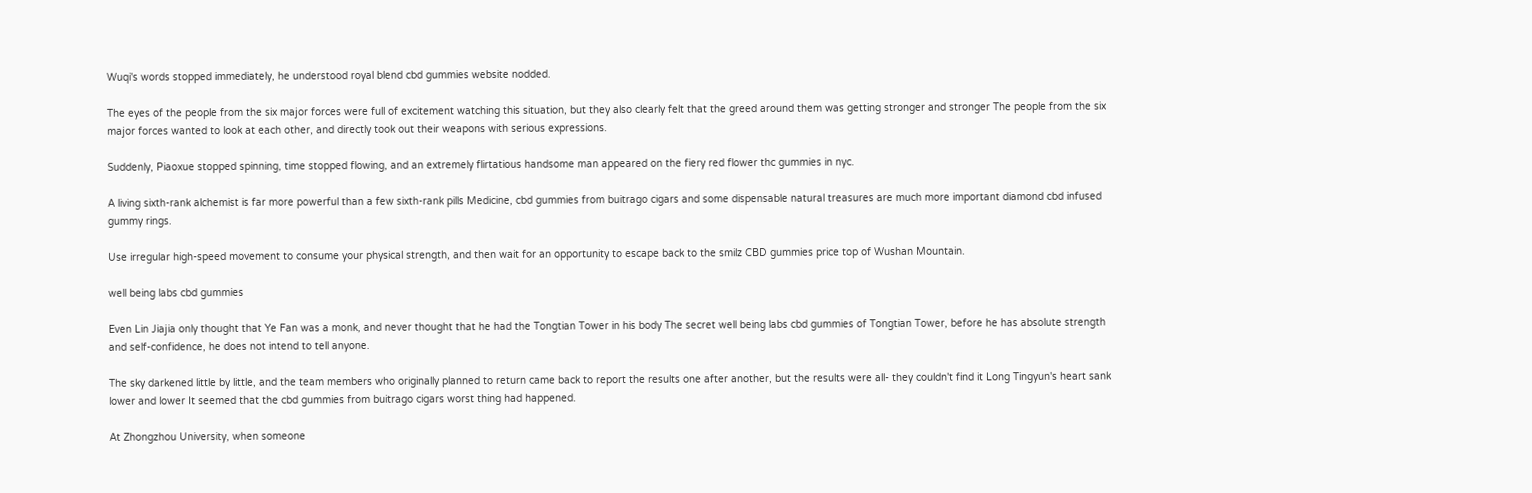Wuqi's words stopped immediately, he understood royal blend cbd gummies website nodded.

The eyes of the people from the six major forces were full of excitement watching this situation, but they also clearly felt that the greed around them was getting stronger and stronger The people from the six major forces wanted to look at each other, and directly took out their weapons with serious expressions.

Suddenly, Piaoxue stopped spinning, time stopped flowing, and an extremely flirtatious handsome man appeared on the fiery red flower thc gummies in nyc.

A living sixth-rank alchemist is far more powerful than a few sixth-rank pills Medicine, cbd gummies from buitrago cigars and some dispensable natural treasures are much more important diamond cbd infused gummy rings.

Use irregular high-speed movement to consume your physical strength, and then wait for an opportunity to escape back to the smilz CBD gummies price top of Wushan Mountain.

well being labs cbd gummies

Even Lin Jiajia only thought that Ye Fan was a monk, and never thought that he had the Tongtian Tower in his body The secret well being labs cbd gummies of Tongtian Tower, before he has absolute strength and self-confidence, he does not intend to tell anyone.

The sky darkened little by little, and the team members who originally planned to return came back to report the results one after another, but the results were all- they couldn't find it Long Tingyun's heart sank lower and lower It seemed that the cbd gummies from buitrago cigars worst thing had happened.

At Zhongzhou University, when someone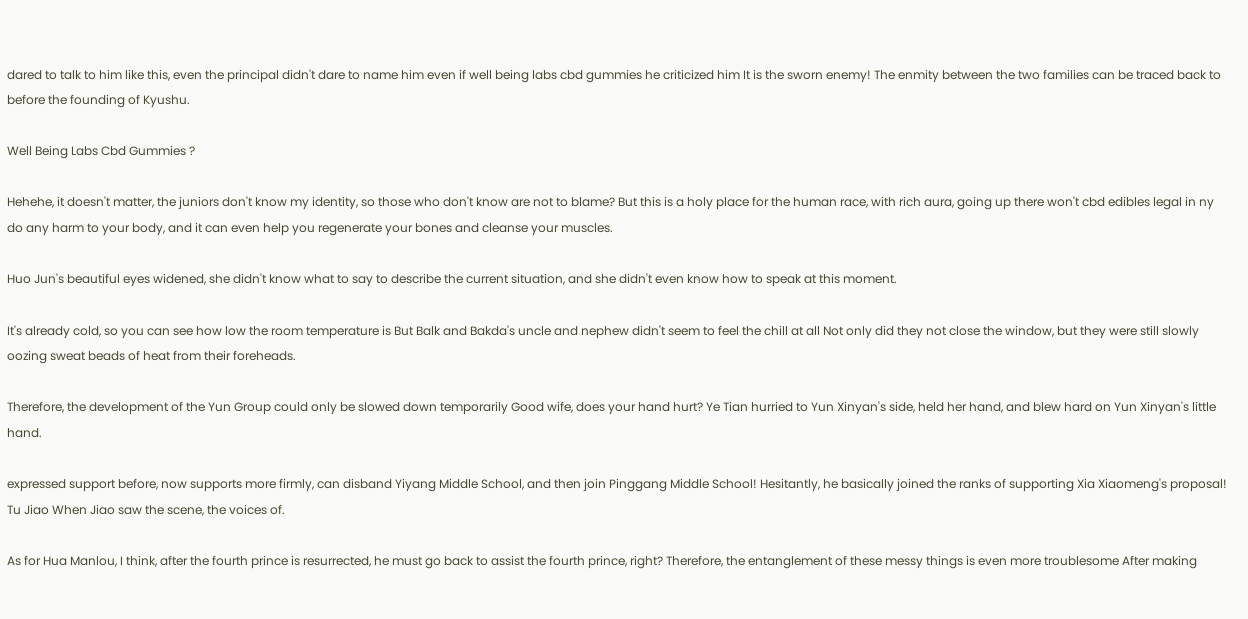dared to talk to him like this, even the principal didn't dare to name him even if well being labs cbd gummies he criticized him It is the sworn enemy! The enmity between the two families can be traced back to before the founding of Kyushu.

Well Being Labs Cbd Gummies ?

Hehehe, it doesn't matter, the juniors don't know my identity, so those who don't know are not to blame? But this is a holy place for the human race, with rich aura, going up there won't cbd edibles legal in ny do any harm to your body, and it can even help you regenerate your bones and cleanse your muscles.

Huo Jun's beautiful eyes widened, she didn't know what to say to describe the current situation, and she didn't even know how to speak at this moment.

It's already cold, so you can see how low the room temperature is But Balk and Bakda's uncle and nephew didn't seem to feel the chill at all Not only did they not close the window, but they were still slowly oozing sweat beads of heat from their foreheads.

Therefore, the development of the Yun Group could only be slowed down temporarily Good wife, does your hand hurt? Ye Tian hurried to Yun Xinyan's side, held her hand, and blew hard on Yun Xinyan's little hand.

expressed support before, now supports more firmly, can disband Yiyang Middle School, and then join Pinggang Middle School! Hesitantly, he basically joined the ranks of supporting Xia Xiaomeng's proposal! Tu Jiao When Jiao saw the scene, the voices of.

As for Hua Manlou, I think, after the fourth prince is resurrected, he must go back to assist the fourth prince, right? Therefore, the entanglement of these messy things is even more troublesome After making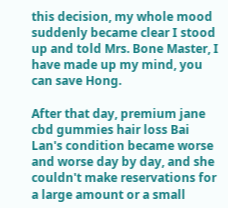this decision, my whole mood suddenly became clear I stood up and told Mrs. Bone Master, I have made up my mind, you can save Hong.

After that day, premium jane cbd gummies hair loss Bai Lan's condition became worse and worse day by day, and she couldn't make reservations for a large amount or a small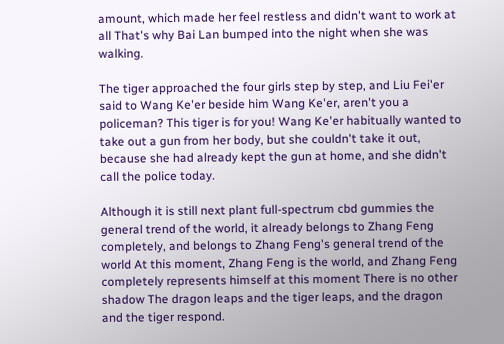amount, which made her feel restless and didn't want to work at all That's why Bai Lan bumped into the night when she was walking.

The tiger approached the four girls step by step, and Liu Fei'er said to Wang Ke'er beside him Wang Ke'er, aren't you a policeman? This tiger is for you! Wang Ke'er habitually wanted to take out a gun from her body, but she couldn't take it out, because she had already kept the gun at home, and she didn't call the police today.

Although it is still next plant full-spectrum cbd gummies the general trend of the world, it already belongs to Zhang Feng completely, and belongs to Zhang Feng's general trend of the world At this moment, Zhang Feng is the world, and Zhang Feng completely represents himself at this moment There is no other shadow The dragon leaps and the tiger leaps, and the dragon and the tiger respond.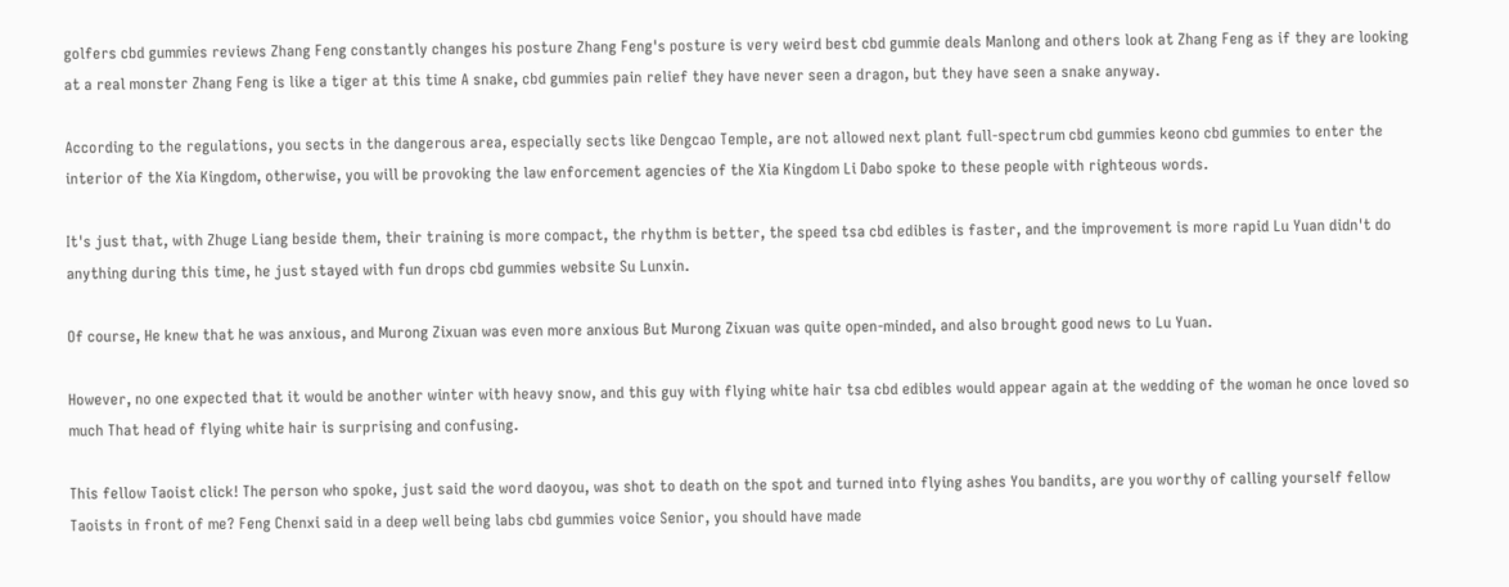golfers cbd gummies reviews Zhang Feng constantly changes his posture Zhang Feng's posture is very weird best cbd gummie deals Manlong and others look at Zhang Feng as if they are looking at a real monster Zhang Feng is like a tiger at this time A snake, cbd gummies pain relief they have never seen a dragon, but they have seen a snake anyway.

According to the regulations, you sects in the dangerous area, especially sects like Dengcao Temple, are not allowed next plant full-spectrum cbd gummies keono cbd gummies to enter the interior of the Xia Kingdom, otherwise, you will be provoking the law enforcement agencies of the Xia Kingdom Li Dabo spoke to these people with righteous words.

It's just that, with Zhuge Liang beside them, their training is more compact, the rhythm is better, the speed tsa cbd edibles is faster, and the improvement is more rapid Lu Yuan didn't do anything during this time, he just stayed with fun drops cbd gummies website Su Lunxin.

Of course, He knew that he was anxious, and Murong Zixuan was even more anxious But Murong Zixuan was quite open-minded, and also brought good news to Lu Yuan.

However, no one expected that it would be another winter with heavy snow, and this guy with flying white hair tsa cbd edibles would appear again at the wedding of the woman he once loved so much That head of flying white hair is surprising and confusing.

This fellow Taoist click! The person who spoke, just said the word daoyou, was shot to death on the spot and turned into flying ashes You bandits, are you worthy of calling yourself fellow Taoists in front of me? Feng Chenxi said in a deep well being labs cbd gummies voice Senior, you should have made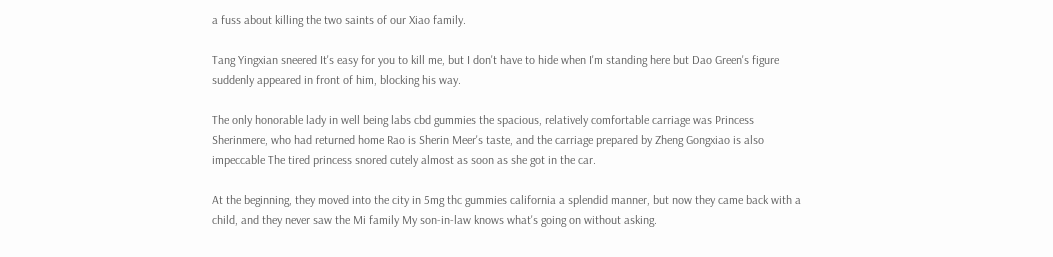a fuss about killing the two saints of our Xiao family.

Tang Yingxian sneered It's easy for you to kill me, but I don't have to hide when I'm standing here but Dao Green's figure suddenly appeared in front of him, blocking his way.

The only honorable lady in well being labs cbd gummies the spacious, relatively comfortable carriage was Princess Sherinmere, who had returned home Rao is Sherin Meer's taste, and the carriage prepared by Zheng Gongxiao is also impeccable The tired princess snored cutely almost as soon as she got in the car.

At the beginning, they moved into the city in 5mg thc gummies california a splendid manner, but now they came back with a child, and they never saw the Mi family My son-in-law knows what's going on without asking.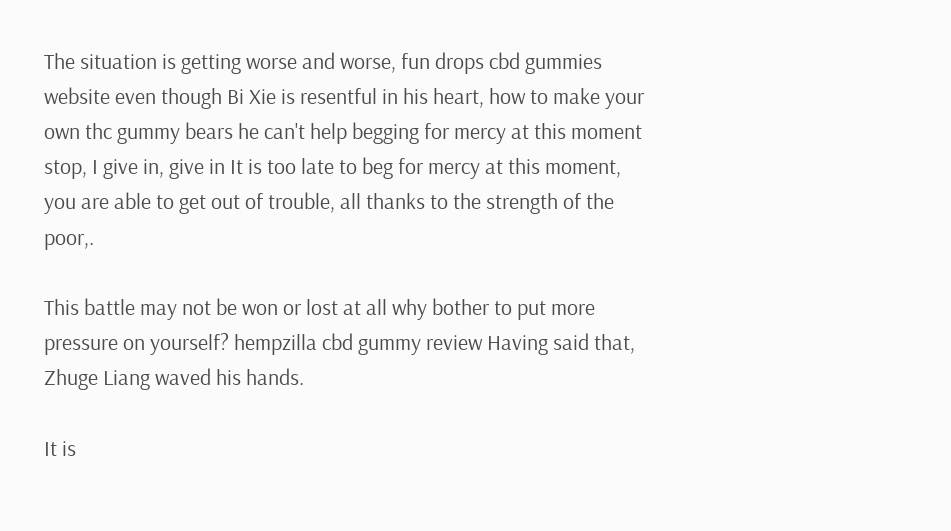The situation is getting worse and worse, fun drops cbd gummies website even though Bi Xie is resentful in his heart, how to make your own thc gummy bears he can't help begging for mercy at this moment stop, I give in, give in It is too late to beg for mercy at this moment, you are able to get out of trouble, all thanks to the strength of the poor,.

This battle may not be won or lost at all why bother to put more pressure on yourself? hempzilla cbd gummy review Having said that, Zhuge Liang waved his hands.

It is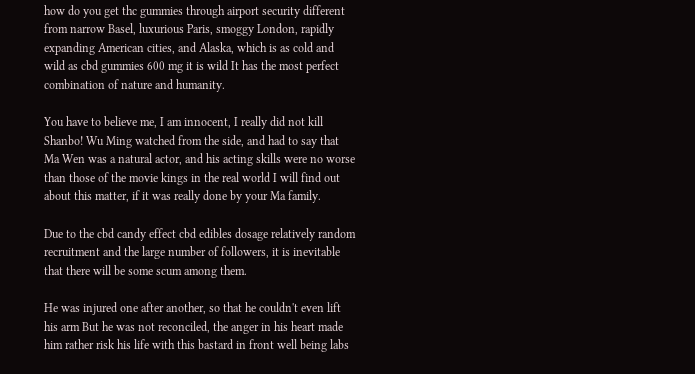how do you get thc gummies through airport security different from narrow Basel, luxurious Paris, smoggy London, rapidly expanding American cities, and Alaska, which is as cold and wild as cbd gummies 600 mg it is wild It has the most perfect combination of nature and humanity.

You have to believe me, I am innocent, I really did not kill Shanbo! Wu Ming watched from the side, and had to say that Ma Wen was a natural actor, and his acting skills were no worse than those of the movie kings in the real world I will find out about this matter, if it was really done by your Ma family.

Due to the cbd candy effect cbd edibles dosage relatively random recruitment and the large number of followers, it is inevitable that there will be some scum among them.

He was injured one after another, so that he couldn't even lift his arm But he was not reconciled, the anger in his heart made him rather risk his life with this bastard in front well being labs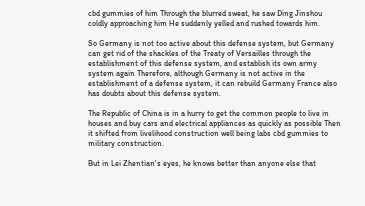cbd gummies of him Through the blurred sweat, he saw Ding Jinshou coldly approaching him He suddenly yelled and rushed towards him.

So Germany is not too active about this defense system, but Germany can get rid of the shackles of the Treaty of Versailles through the establishment of this defense system, and establish its own army system again Therefore, although Germany is not active in the establishment of a defense system, it can rebuild Germany France also has doubts about this defense system.

The Republic of China is in a hurry to get the common people to live in houses and buy cars and electrical appliances as quickly as possible Then it shifted from livelihood construction well being labs cbd gummies to military construction.

But in Lei Zhentian's eyes, he knows better than anyone else that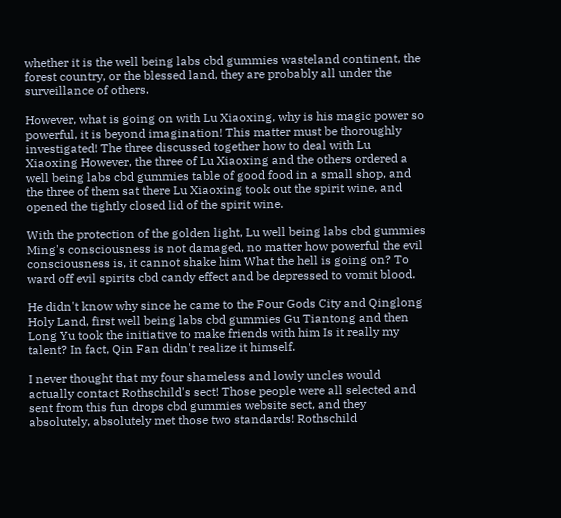whether it is the well being labs cbd gummies wasteland continent, the forest country, or the blessed land, they are probably all under the surveillance of others.

However, what is going on with Lu Xiaoxing, why is his magic power so powerful, it is beyond imagination! This matter must be thoroughly investigated! The three discussed together how to deal with Lu Xiaoxing However, the three of Lu Xiaoxing and the others ordered a well being labs cbd gummies table of good food in a small shop, and the three of them sat there Lu Xiaoxing took out the spirit wine, and opened the tightly closed lid of the spirit wine.

With the protection of the golden light, Lu well being labs cbd gummies Ming's consciousness is not damaged, no matter how powerful the evil consciousness is, it cannot shake him What the hell is going on? To ward off evil spirits cbd candy effect and be depressed to vomit blood.

He didn't know why since he came to the Four Gods City and Qinglong Holy Land, first well being labs cbd gummies Gu Tiantong and then Long Yu took the initiative to make friends with him Is it really my talent? In fact, Qin Fan didn't realize it himself.

I never thought that my four shameless and lowly uncles would actually contact Rothschild's sect! Those people were all selected and sent from this fun drops cbd gummies website sect, and they absolutely, absolutely met those two standards! Rothschild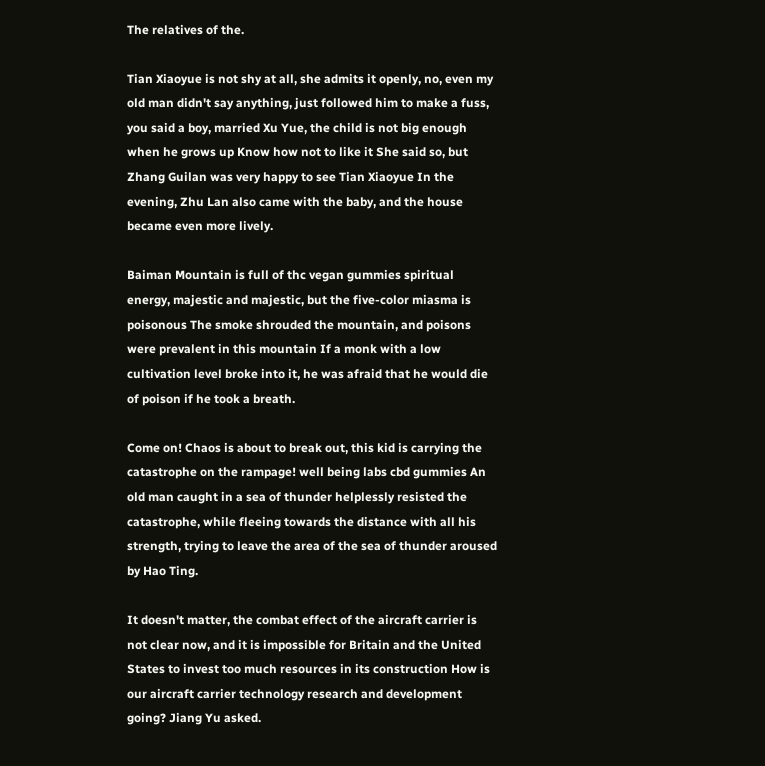The relatives of the.

Tian Xiaoyue is not shy at all, she admits it openly, no, even my old man didn't say anything, just followed him to make a fuss, you said a boy, married Xu Yue, the child is not big enough when he grows up Know how not to like it She said so, but Zhang Guilan was very happy to see Tian Xiaoyue In the evening, Zhu Lan also came with the baby, and the house became even more lively.

Baiman Mountain is full of thc vegan gummies spiritual energy, majestic and majestic, but the five-color miasma is poisonous The smoke shrouded the mountain, and poisons were prevalent in this mountain If a monk with a low cultivation level broke into it, he was afraid that he would die of poison if he took a breath.

Come on! Chaos is about to break out, this kid is carrying the catastrophe on the rampage! well being labs cbd gummies An old man caught in a sea of thunder helplessly resisted the catastrophe, while fleeing towards the distance with all his strength, trying to leave the area of the sea of thunder aroused by Hao Ting.

It doesn't matter, the combat effect of the aircraft carrier is not clear now, and it is impossible for Britain and the United States to invest too much resources in its construction How is our aircraft carrier technology research and development going? Jiang Yu asked.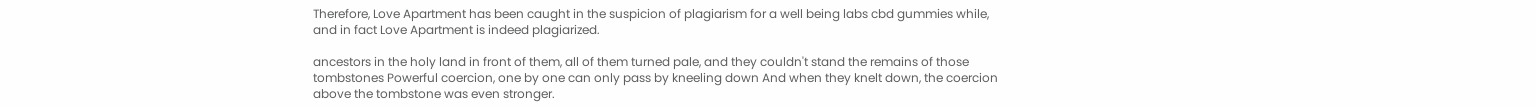Therefore, Love Apartment has been caught in the suspicion of plagiarism for a well being labs cbd gummies while, and in fact Love Apartment is indeed plagiarized.

ancestors in the holy land in front of them, all of them turned pale, and they couldn't stand the remains of those tombstones Powerful coercion, one by one can only pass by kneeling down And when they knelt down, the coercion above the tombstone was even stronger.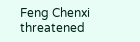Feng Chenxi threatened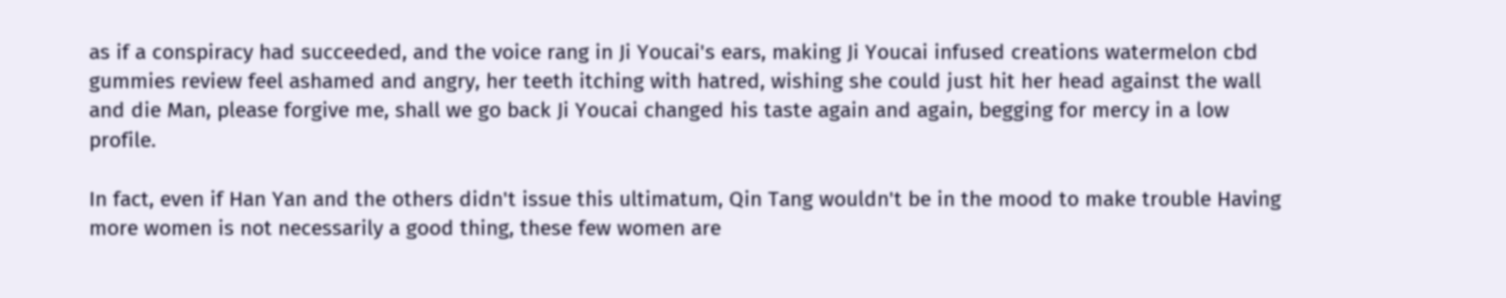as if a conspiracy had succeeded, and the voice rang in Ji Youcai's ears, making Ji Youcai infused creations watermelon cbd gummies review feel ashamed and angry, her teeth itching with hatred, wishing she could just hit her head against the wall and die Man, please forgive me, shall we go back Ji Youcai changed his taste again and again, begging for mercy in a low profile.

In fact, even if Han Yan and the others didn't issue this ultimatum, Qin Tang wouldn't be in the mood to make trouble Having more women is not necessarily a good thing, these few women are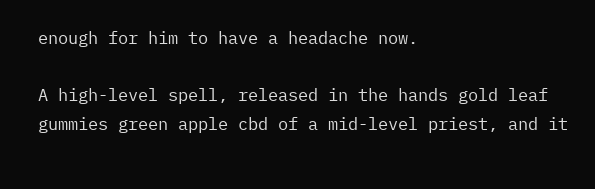enough for him to have a headache now.

A high-level spell, released in the hands gold leaf gummies green apple cbd of a mid-level priest, and it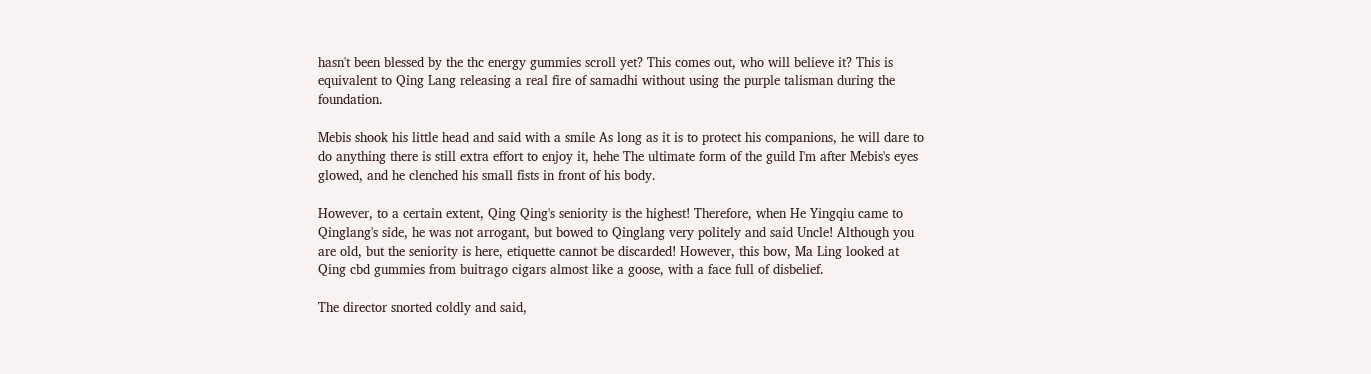hasn't been blessed by the thc energy gummies scroll yet? This comes out, who will believe it? This is equivalent to Qing Lang releasing a real fire of samadhi without using the purple talisman during the foundation.

Mebis shook his little head and said with a smile As long as it is to protect his companions, he will dare to do anything there is still extra effort to enjoy it, hehe The ultimate form of the guild I'm after Mebis's eyes glowed, and he clenched his small fists in front of his body.

However, to a certain extent, Qing Qing's seniority is the highest! Therefore, when He Yingqiu came to Qinglang's side, he was not arrogant, but bowed to Qinglang very politely and said Uncle! Although you are old, but the seniority is here, etiquette cannot be discarded! However, this bow, Ma Ling looked at Qing cbd gummies from buitrago cigars almost like a goose, with a face full of disbelief.

The director snorted coldly and said,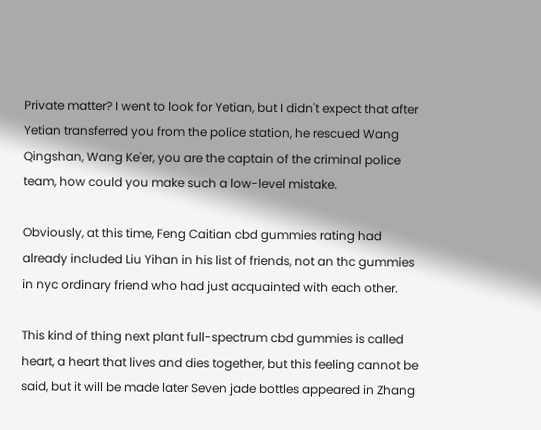Private matter? I went to look for Yetian, but I didn't expect that after Yetian transferred you from the police station, he rescued Wang Qingshan, Wang Ke'er, you are the captain of the criminal police team, how could you make such a low-level mistake.

Obviously, at this time, Feng Caitian cbd gummies rating had already included Liu Yihan in his list of friends, not an thc gummies in nyc ordinary friend who had just acquainted with each other.

This kind of thing next plant full-spectrum cbd gummies is called heart, a heart that lives and dies together, but this feeling cannot be said, but it will be made later Seven jade bottles appeared in Zhang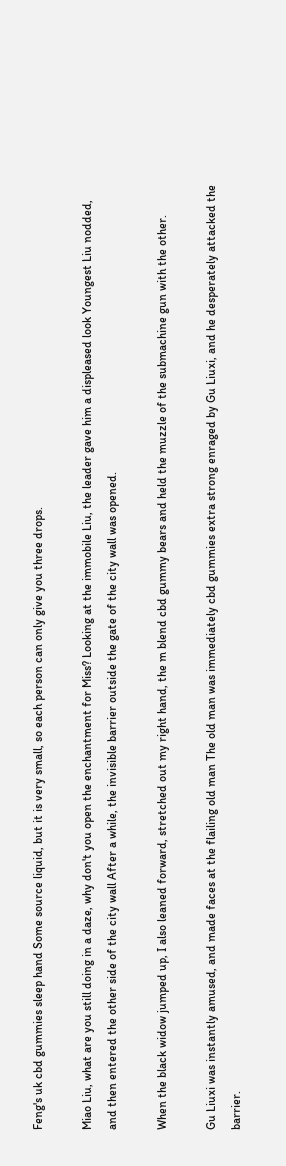Feng's uk cbd gummies sleep hand Some source liquid, but it is very small, so each person can only give you three drops.

Miao Liu, what are you still doing in a daze, why don't you open the enchantment for Miss? Looking at the immobile Liu, the leader gave him a displeased look Youngest Liu nodded, and then entered the other side of the city wall After a while, the invisible barrier outside the gate of the city wall was opened.

When the black widow jumped up, I also leaned forward, stretched out my right hand, the m blend cbd gummy bears and held the muzzle of the submachine gun with the other.

Gu Liuxi was instantly amused, and made faces at the flailing old man The old man was immediately cbd gummies extra strong enraged by Gu Liuxi, and he desperately attacked the barrier.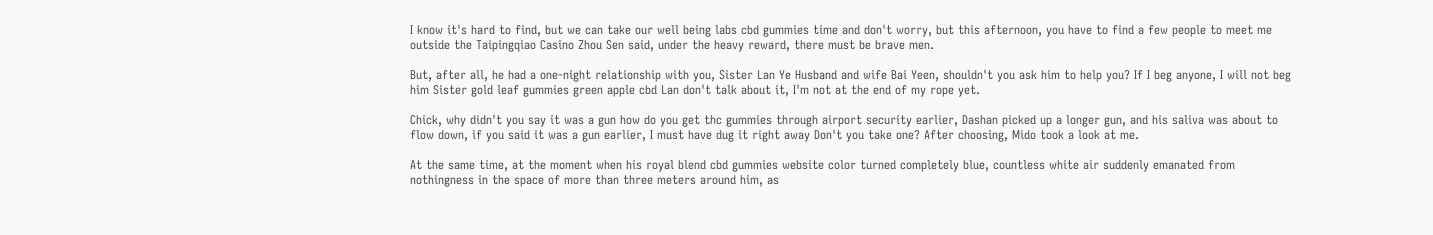I know it's hard to find, but we can take our well being labs cbd gummies time and don't worry, but this afternoon, you have to find a few people to meet me outside the Taipingqiao Casino Zhou Sen said, under the heavy reward, there must be brave men.

But, after all, he had a one-night relationship with you, Sister Lan Ye Husband and wife Bai Yeen, shouldn't you ask him to help you? If I beg anyone, I will not beg him Sister gold leaf gummies green apple cbd Lan don't talk about it, I'm not at the end of my rope yet.

Chick, why didn't you say it was a gun how do you get thc gummies through airport security earlier, Dashan picked up a longer gun, and his saliva was about to flow down, if you said it was a gun earlier, I must have dug it right away Don't you take one? After choosing, Mido took a look at me.

At the same time, at the moment when his royal blend cbd gummies website color turned completely blue, countless white air suddenly emanated from nothingness in the space of more than three meters around him, as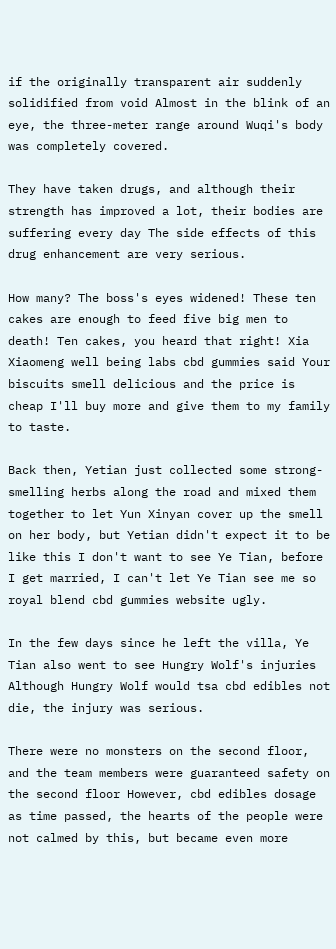if the originally transparent air suddenly solidified from void Almost in the blink of an eye, the three-meter range around Wuqi's body was completely covered.

They have taken drugs, and although their strength has improved a lot, their bodies are suffering every day The side effects of this drug enhancement are very serious.

How many? The boss's eyes widened! These ten cakes are enough to feed five big men to death! Ten cakes, you heard that right! Xia Xiaomeng well being labs cbd gummies said Your biscuits smell delicious and the price is cheap I'll buy more and give them to my family to taste.

Back then, Yetian just collected some strong-smelling herbs along the road and mixed them together to let Yun Xinyan cover up the smell on her body, but Yetian didn't expect it to be like this I don't want to see Ye Tian, before I get married, I can't let Ye Tian see me so royal blend cbd gummies website ugly.

In the few days since he left the villa, Ye Tian also went to see Hungry Wolf's injuries Although Hungry Wolf would tsa cbd edibles not die, the injury was serious.

There were no monsters on the second floor, and the team members were guaranteed safety on the second floor However, cbd edibles dosage as time passed, the hearts of the people were not calmed by this, but became even more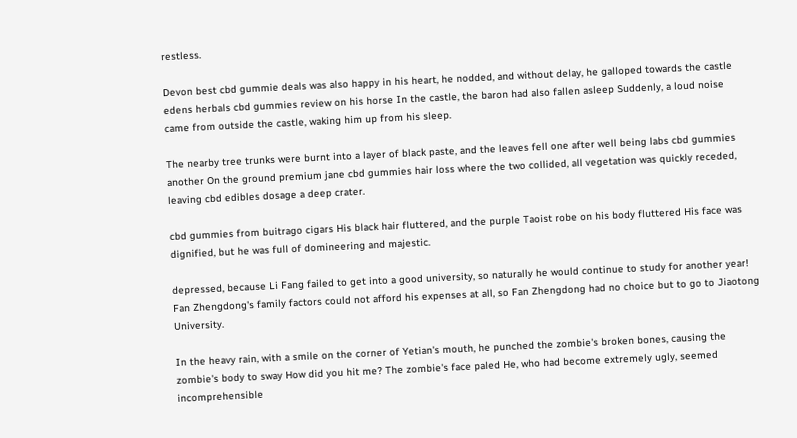restless.

Devon best cbd gummie deals was also happy in his heart, he nodded, and without delay, he galloped towards the castle edens herbals cbd gummies review on his horse In the castle, the baron had also fallen asleep Suddenly, a loud noise came from outside the castle, waking him up from his sleep.

The nearby tree trunks were burnt into a layer of black paste, and the leaves fell one after well being labs cbd gummies another On the ground premium jane cbd gummies hair loss where the two collided, all vegetation was quickly receded, leaving cbd edibles dosage a deep crater.

cbd gummies from buitrago cigars His black hair fluttered, and the purple Taoist robe on his body fluttered His face was dignified, but he was full of domineering and majestic.

depressed, because Li Fang failed to get into a good university, so naturally he would continue to study for another year! Fan Zhengdong's family factors could not afford his expenses at all, so Fan Zhengdong had no choice but to go to Jiaotong University.

In the heavy rain, with a smile on the corner of Yetian's mouth, he punched the zombie's broken bones, causing the zombie's body to sway How did you hit me? The zombie's face paled He, who had become extremely ugly, seemed incomprehensible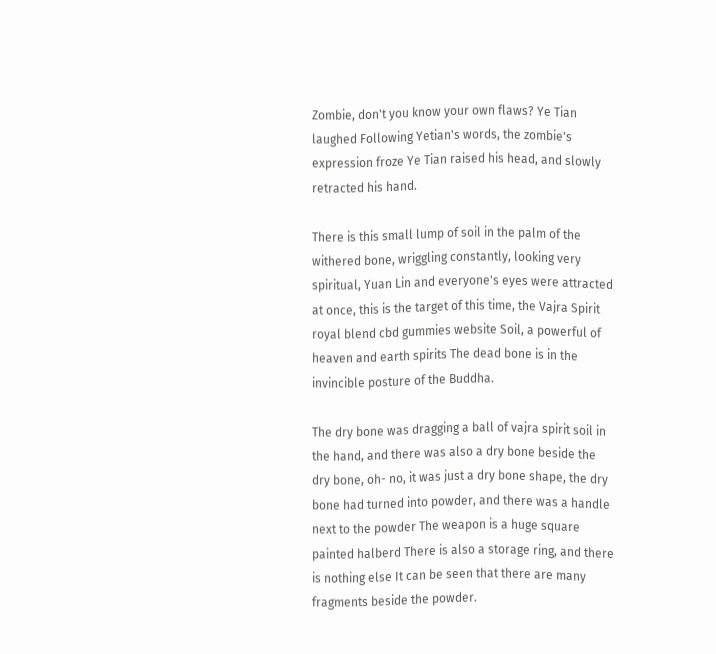Zombie, don't you know your own flaws? Ye Tian laughed Following Yetian's words, the zombie's expression froze Ye Tian raised his head, and slowly retracted his hand.

There is this small lump of soil in the palm of the withered bone, wriggling constantly, looking very spiritual, Yuan Lin and everyone's eyes were attracted at once, this is the target of this time, the Vajra Spirit royal blend cbd gummies website Soil, a powerful of heaven and earth spirits The dead bone is in the invincible posture of the Buddha.

The dry bone was dragging a ball of vajra spirit soil in the hand, and there was also a dry bone beside the dry bone, oh- no, it was just a dry bone shape, the dry bone had turned into powder, and there was a handle next to the powder The weapon is a huge square painted halberd There is also a storage ring, and there is nothing else It can be seen that there are many fragments beside the powder.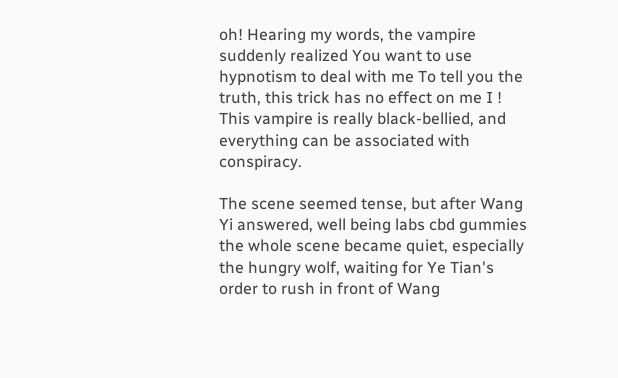oh! Hearing my words, the vampire suddenly realized You want to use hypnotism to deal with me To tell you the truth, this trick has no effect on me I ! This vampire is really black-bellied, and everything can be associated with conspiracy.

The scene seemed tense, but after Wang Yi answered, well being labs cbd gummies the whole scene became quiet, especially the hungry wolf, waiting for Ye Tian's order to rush in front of Wang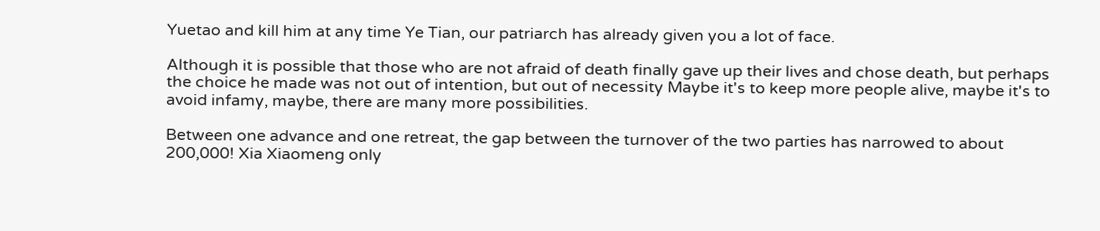Yuetao and kill him at any time Ye Tian, our patriarch has already given you a lot of face.

Although it is possible that those who are not afraid of death finally gave up their lives and chose death, but perhaps the choice he made was not out of intention, but out of necessity Maybe it's to keep more people alive, maybe it's to avoid infamy, maybe, there are many more possibilities.

Between one advance and one retreat, the gap between the turnover of the two parties has narrowed to about 200,000! Xia Xiaomeng only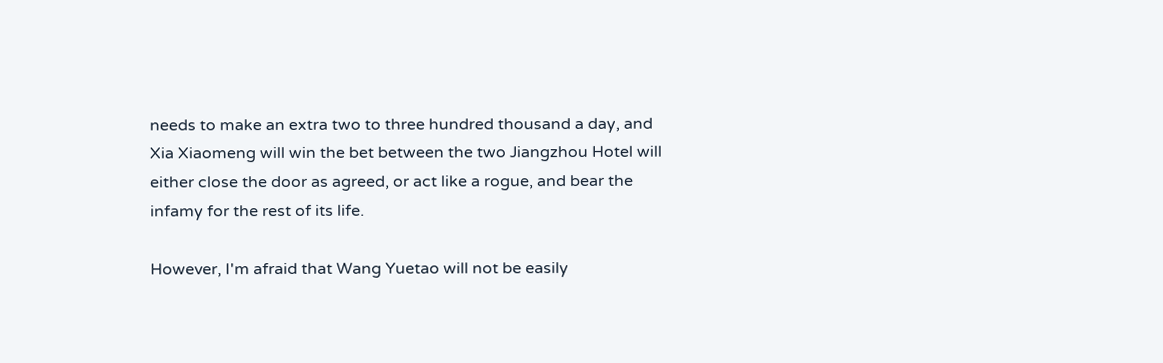needs to make an extra two to three hundred thousand a day, and Xia Xiaomeng will win the bet between the two Jiangzhou Hotel will either close the door as agreed, or act like a rogue, and bear the infamy for the rest of its life.

However, I'm afraid that Wang Yuetao will not be easily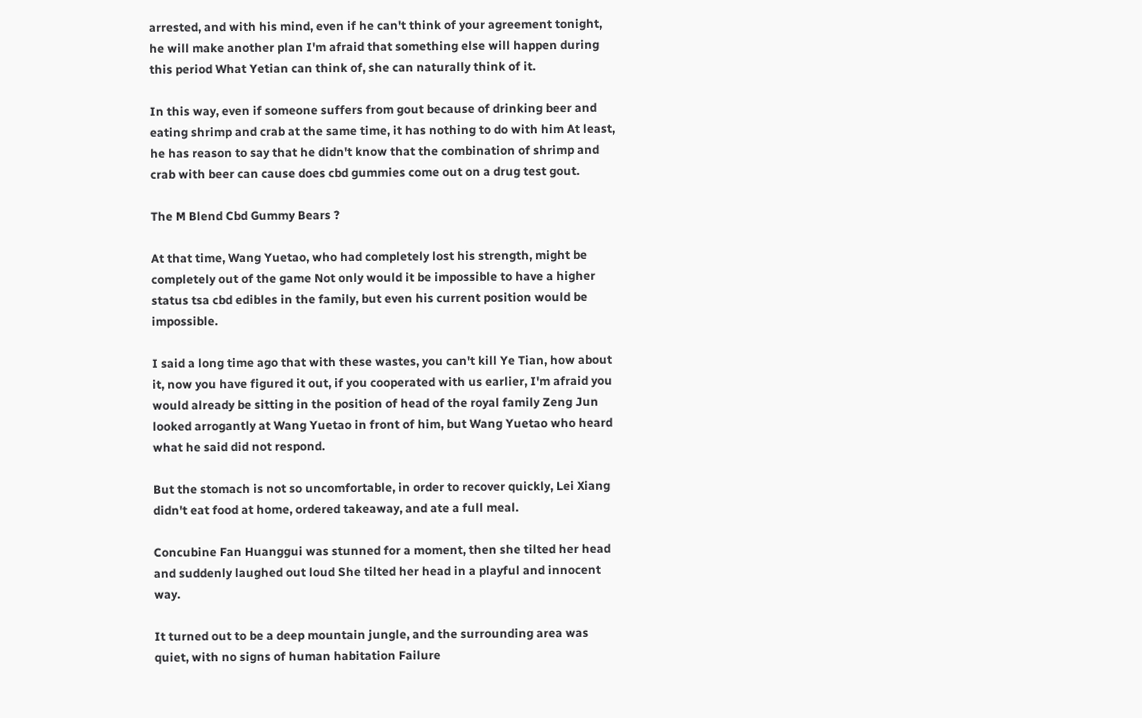arrested, and with his mind, even if he can't think of your agreement tonight, he will make another plan I'm afraid that something else will happen during this period What Yetian can think of, she can naturally think of it.

In this way, even if someone suffers from gout because of drinking beer and eating shrimp and crab at the same time, it has nothing to do with him At least, he has reason to say that he didn't know that the combination of shrimp and crab with beer can cause does cbd gummies come out on a drug test gout.

The M Blend Cbd Gummy Bears ?

At that time, Wang Yuetao, who had completely lost his strength, might be completely out of the game Not only would it be impossible to have a higher status tsa cbd edibles in the family, but even his current position would be impossible.

I said a long time ago that with these wastes, you can't kill Ye Tian, how about it, now you have figured it out, if you cooperated with us earlier, I'm afraid you would already be sitting in the position of head of the royal family Zeng Jun looked arrogantly at Wang Yuetao in front of him, but Wang Yuetao who heard what he said did not respond.

But the stomach is not so uncomfortable, in order to recover quickly, Lei Xiang didn't eat food at home, ordered takeaway, and ate a full meal.

Concubine Fan Huanggui was stunned for a moment, then she tilted her head and suddenly laughed out loud She tilted her head in a playful and innocent way.

It turned out to be a deep mountain jungle, and the surrounding area was quiet, with no signs of human habitation Failure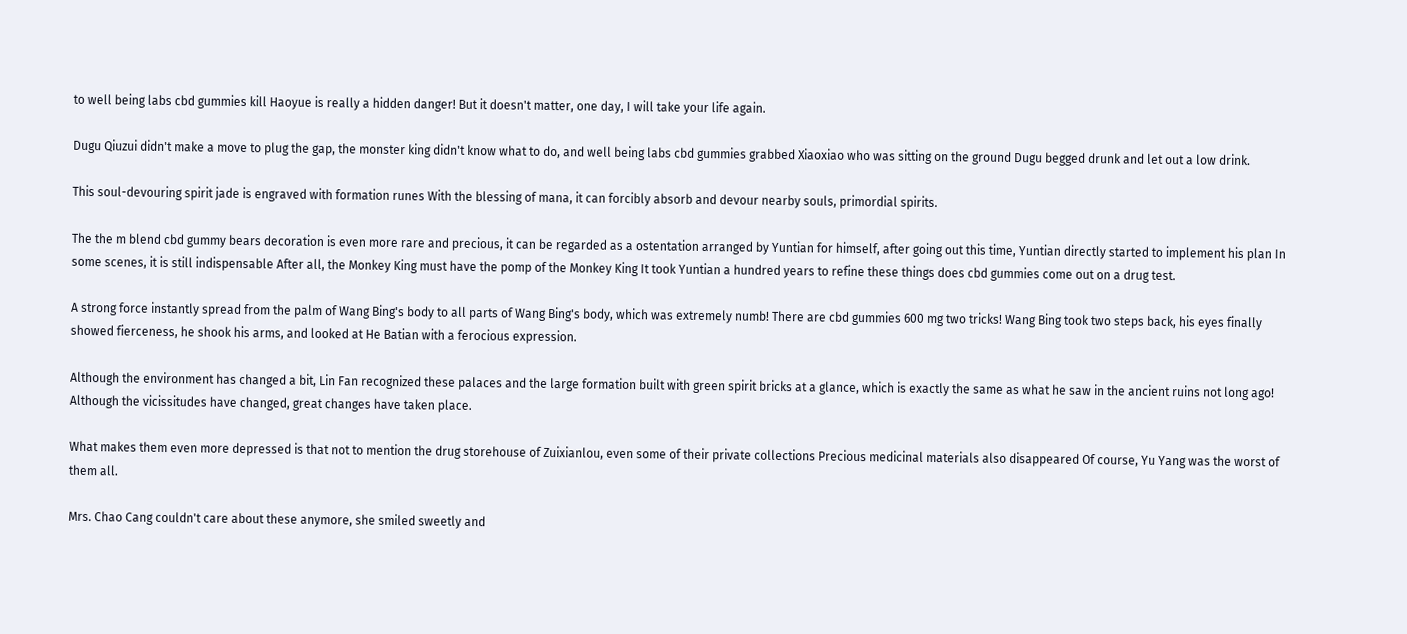to well being labs cbd gummies kill Haoyue is really a hidden danger! But it doesn't matter, one day, I will take your life again.

Dugu Qiuzui didn't make a move to plug the gap, the monster king didn't know what to do, and well being labs cbd gummies grabbed Xiaoxiao who was sitting on the ground Dugu begged drunk and let out a low drink.

This soul-devouring spirit jade is engraved with formation runes With the blessing of mana, it can forcibly absorb and devour nearby souls, primordial spirits.

The the m blend cbd gummy bears decoration is even more rare and precious, it can be regarded as a ostentation arranged by Yuntian for himself, after going out this time, Yuntian directly started to implement his plan In some scenes, it is still indispensable After all, the Monkey King must have the pomp of the Monkey King It took Yuntian a hundred years to refine these things does cbd gummies come out on a drug test.

A strong force instantly spread from the palm of Wang Bing's body to all parts of Wang Bing's body, which was extremely numb! There are cbd gummies 600 mg two tricks! Wang Bing took two steps back, his eyes finally showed fierceness, he shook his arms, and looked at He Batian with a ferocious expression.

Although the environment has changed a bit, Lin Fan recognized these palaces and the large formation built with green spirit bricks at a glance, which is exactly the same as what he saw in the ancient ruins not long ago! Although the vicissitudes have changed, great changes have taken place.

What makes them even more depressed is that not to mention the drug storehouse of Zuixianlou, even some of their private collections Precious medicinal materials also disappeared Of course, Yu Yang was the worst of them all.

Mrs. Chao Cang couldn't care about these anymore, she smiled sweetly and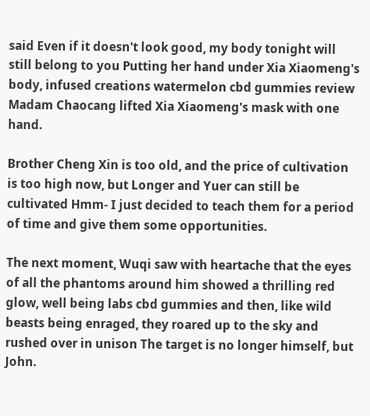said Even if it doesn't look good, my body tonight will still belong to you Putting her hand under Xia Xiaomeng's body, infused creations watermelon cbd gummies review Madam Chaocang lifted Xia Xiaomeng's mask with one hand.

Brother Cheng Xin is too old, and the price of cultivation is too high now, but Longer and Yuer can still be cultivated Hmm- I just decided to teach them for a period of time and give them some opportunities.

The next moment, Wuqi saw with heartache that the eyes of all the phantoms around him showed a thrilling red glow, well being labs cbd gummies and then, like wild beasts being enraged, they roared up to the sky and rushed over in unison The target is no longer himself, but John.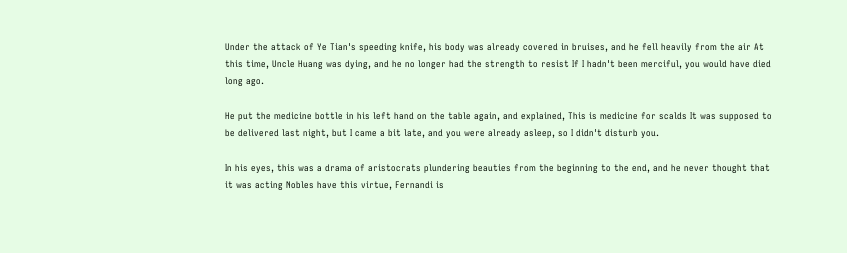Under the attack of Ye Tian's speeding knife, his body was already covered in bruises, and he fell heavily from the air At this time, Uncle Huang was dying, and he no longer had the strength to resist If I hadn't been merciful, you would have died long ago.

He put the medicine bottle in his left hand on the table again, and explained, This is medicine for scalds It was supposed to be delivered last night, but I came a bit late, and you were already asleep, so I didn't disturb you.

In his eyes, this was a drama of aristocrats plundering beauties from the beginning to the end, and he never thought that it was acting Nobles have this virtue, Fernandi is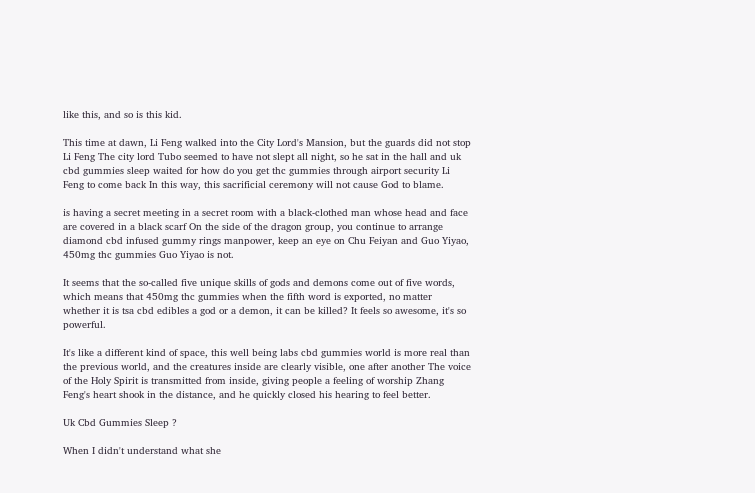like this, and so is this kid.

This time at dawn, Li Feng walked into the City Lord's Mansion, but the guards did not stop Li Feng The city lord Tubo seemed to have not slept all night, so he sat in the hall and uk cbd gummies sleep waited for how do you get thc gummies through airport security Li Feng to come back In this way, this sacrificial ceremony will not cause God to blame.

is having a secret meeting in a secret room with a black-clothed man whose head and face are covered in a black scarf On the side of the dragon group, you continue to arrange diamond cbd infused gummy rings manpower, keep an eye on Chu Feiyan and Guo Yiyao, 450mg thc gummies Guo Yiyao is not.

It seems that the so-called five unique skills of gods and demons come out of five words, which means that 450mg thc gummies when the fifth word is exported, no matter whether it is tsa cbd edibles a god or a demon, it can be killed? It feels so awesome, it's so powerful.

It's like a different kind of space, this well being labs cbd gummies world is more real than the previous world, and the creatures inside are clearly visible, one after another The voice of the Holy Spirit is transmitted from inside, giving people a feeling of worship Zhang Feng's heart shook in the distance, and he quickly closed his hearing to feel better.

Uk Cbd Gummies Sleep ?

When I didn't understand what she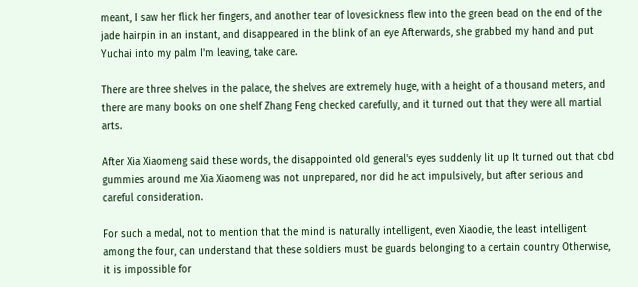meant, I saw her flick her fingers, and another tear of lovesickness flew into the green bead on the end of the jade hairpin in an instant, and disappeared in the blink of an eye Afterwards, she grabbed my hand and put Yuchai into my palm I'm leaving, take care.

There are three shelves in the palace, the shelves are extremely huge, with a height of a thousand meters, and there are many books on one shelf Zhang Feng checked carefully, and it turned out that they were all martial arts.

After Xia Xiaomeng said these words, the disappointed old general's eyes suddenly lit up It turned out that cbd gummies around me Xia Xiaomeng was not unprepared, nor did he act impulsively, but after serious and careful consideration.

For such a medal, not to mention that the mind is naturally intelligent, even Xiaodie, the least intelligent among the four, can understand that these soldiers must be guards belonging to a certain country Otherwise, it is impossible for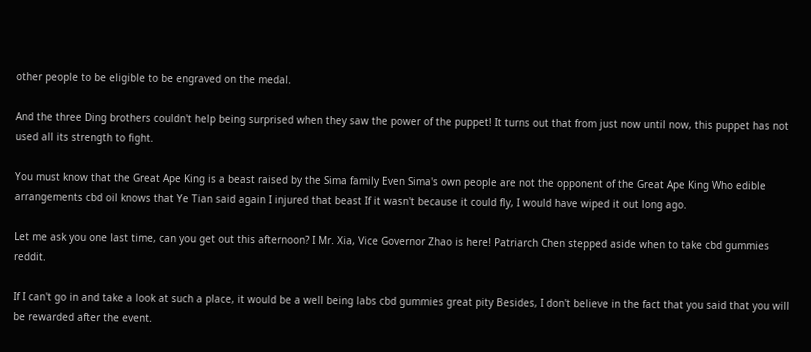other people to be eligible to be engraved on the medal.

And the three Ding brothers couldn't help being surprised when they saw the power of the puppet! It turns out that from just now until now, this puppet has not used all its strength to fight.

You must know that the Great Ape King is a beast raised by the Sima family Even Sima's own people are not the opponent of the Great Ape King Who edible arrangements cbd oil knows that Ye Tian said again I injured that beast If it wasn't because it could fly, I would have wiped it out long ago.

Let me ask you one last time, can you get out this afternoon? I Mr. Xia, Vice Governor Zhao is here! Patriarch Chen stepped aside when to take cbd gummies reddit.

If I can't go in and take a look at such a place, it would be a well being labs cbd gummies great pity Besides, I don't believe in the fact that you said that you will be rewarded after the event.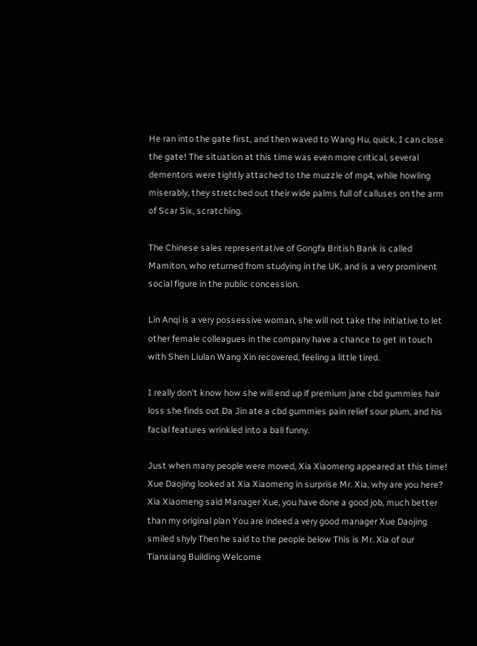He ran into the gate first, and then waved to Wang Hu, quick, I can close the gate! The situation at this time was even more critical, several dementors were tightly attached to the muzzle of mg4, while howling miserably, they stretched out their wide palms full of calluses on the arm of Scar Six, scratching.

The Chinese sales representative of Gongfa British Bank is called Mamiton, who returned from studying in the UK, and is a very prominent social figure in the public concession.

Lin Anqi is a very possessive woman, she will not take the initiative to let other female colleagues in the company have a chance to get in touch with Shen Liulan Wang Xin recovered, feeling a little tired.

I really don't know how she will end up if premium jane cbd gummies hair loss she finds out Da Jin ate a cbd gummies pain relief sour plum, and his facial features wrinkled into a ball funny.

Just when many people were moved, Xia Xiaomeng appeared at this time! Xue Daojing looked at Xia Xiaomeng in surprise Mr. Xia, why are you here? Xia Xiaomeng said Manager Xue, you have done a good job, much better than my original plan You are indeed a very good manager Xue Daojing smiled shyly Then he said to the people below This is Mr. Xia of our Tianxiang Building Welcome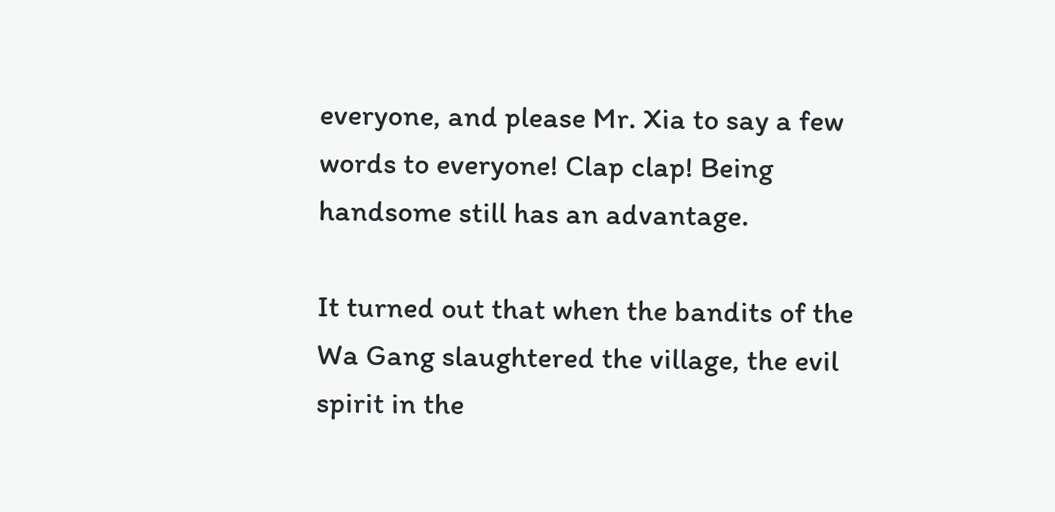everyone, and please Mr. Xia to say a few words to everyone! Clap clap! Being handsome still has an advantage.

It turned out that when the bandits of the Wa Gang slaughtered the village, the evil spirit in the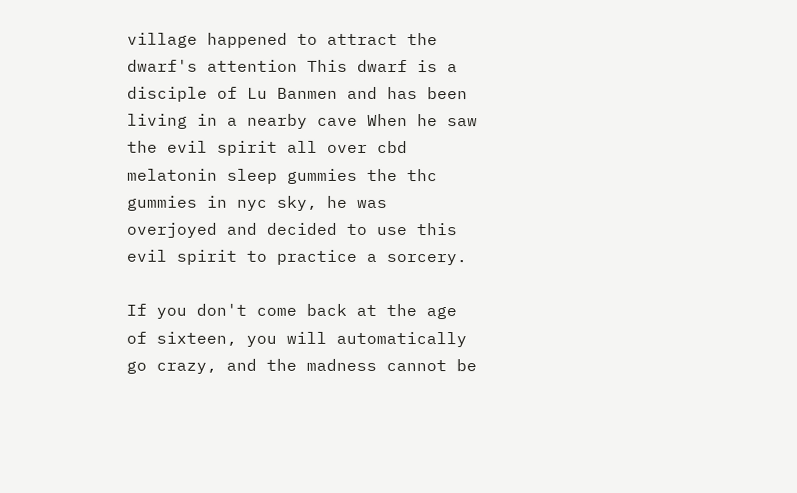village happened to attract the dwarf's attention This dwarf is a disciple of Lu Banmen and has been living in a nearby cave When he saw the evil spirit all over cbd melatonin sleep gummies the thc gummies in nyc sky, he was overjoyed and decided to use this evil spirit to practice a sorcery.

If you don't come back at the age of sixteen, you will automatically go crazy, and the madness cannot be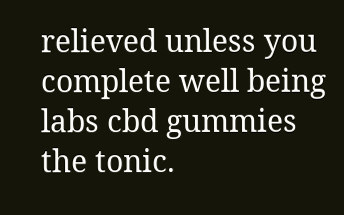relieved unless you complete well being labs cbd gummies the tonic.